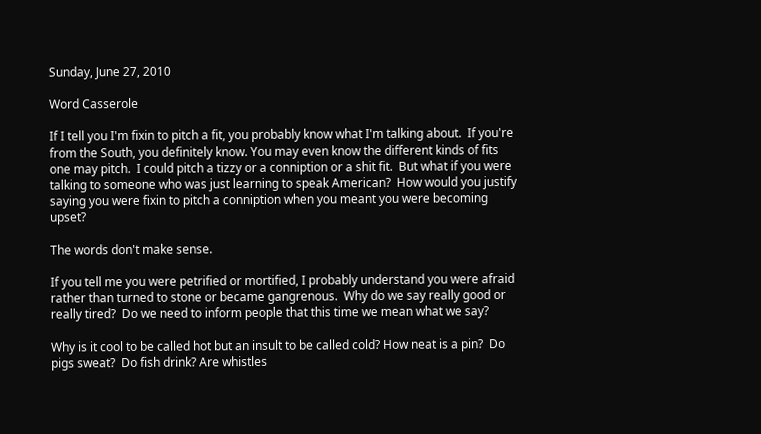Sunday, June 27, 2010

Word Casserole

If I tell you I'm fixin to pitch a fit, you probably know what I'm talking about.  If you're from the South, you definitely know. You may even know the different kinds of fits one may pitch.  I could pitch a tizzy or a conniption or a shit fit.  But what if you were talking to someone who was just learning to speak American?  How would you justify saying you were fixin to pitch a conniption when you meant you were becoming upset?

The words don't make sense.

If you tell me you were petrified or mortified, I probably understand you were afraid rather than turned to stone or became gangrenous.  Why do we say really good or really tired?  Do we need to inform people that this time we mean what we say?

Why is it cool to be called hot but an insult to be called cold? How neat is a pin?  Do pigs sweat?  Do fish drink? Are whistles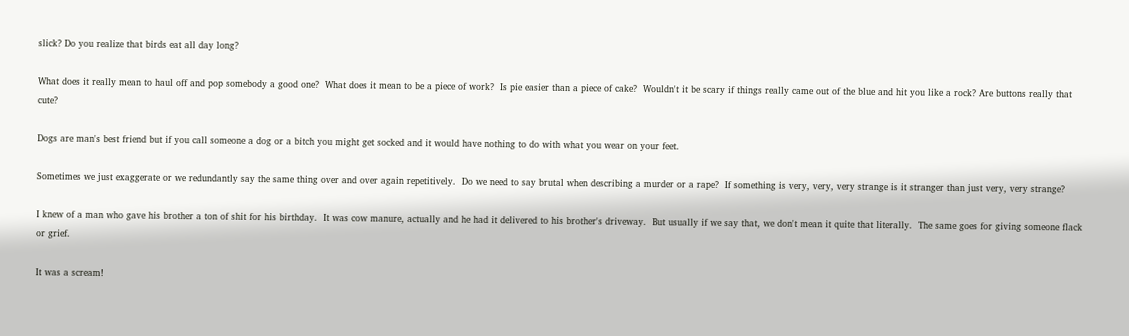slick? Do you realize that birds eat all day long?

What does it really mean to haul off and pop somebody a good one?  What does it mean to be a piece of work?  Is pie easier than a piece of cake?  Wouldn't it be scary if things really came out of the blue and hit you like a rock? Are buttons really that cute?

Dogs are man's best friend but if you call someone a dog or a bitch you might get socked and it would have nothing to do with what you wear on your feet.

Sometimes we just exaggerate or we redundantly say the same thing over and over again repetitively.  Do we need to say brutal when describing a murder or a rape?  If something is very, very, very strange is it stranger than just very, very strange?

I knew of a man who gave his brother a ton of shit for his birthday.  It was cow manure, actually and he had it delivered to his brother's driveway.  But usually if we say that, we don't mean it quite that literally.  The same goes for giving someone flack or grief.

It was a scream!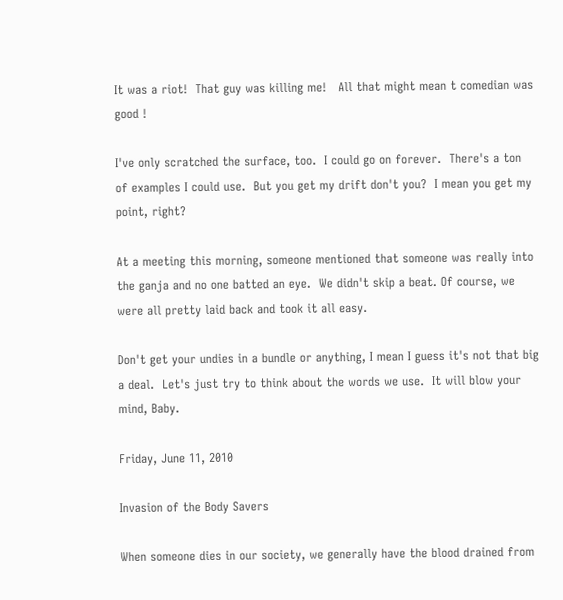It was a riot!  That guy was killing me!   All that might mean t comedian was good !

I've only scratched the surface, too.  I could go on forever.  There's a ton of examples I could use.  But you get my drift don't you?  I mean you get my point, right?

At a meeting this morning, someone mentioned that someone was really into the ganja and no one batted an eye.  We didn't skip a beat. Of course, we were all pretty laid back and took it all easy.

Don't get your undies in a bundle or anything, I mean I guess it's not that big a deal.  Let's just try to think about the words we use.  It will blow your mind, Baby.

Friday, June 11, 2010

Invasion of the Body Savers

When someone dies in our society, we generally have the blood drained from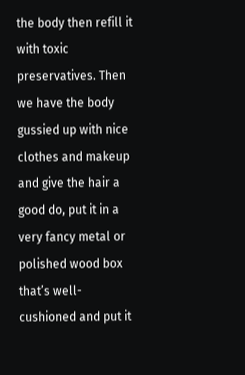the body then refill it with toxic preservatives. Then we have the body gussied up with nice clothes and makeup and give the hair a good do, put it in a very fancy metal or polished wood box that’s well-cushioned and put it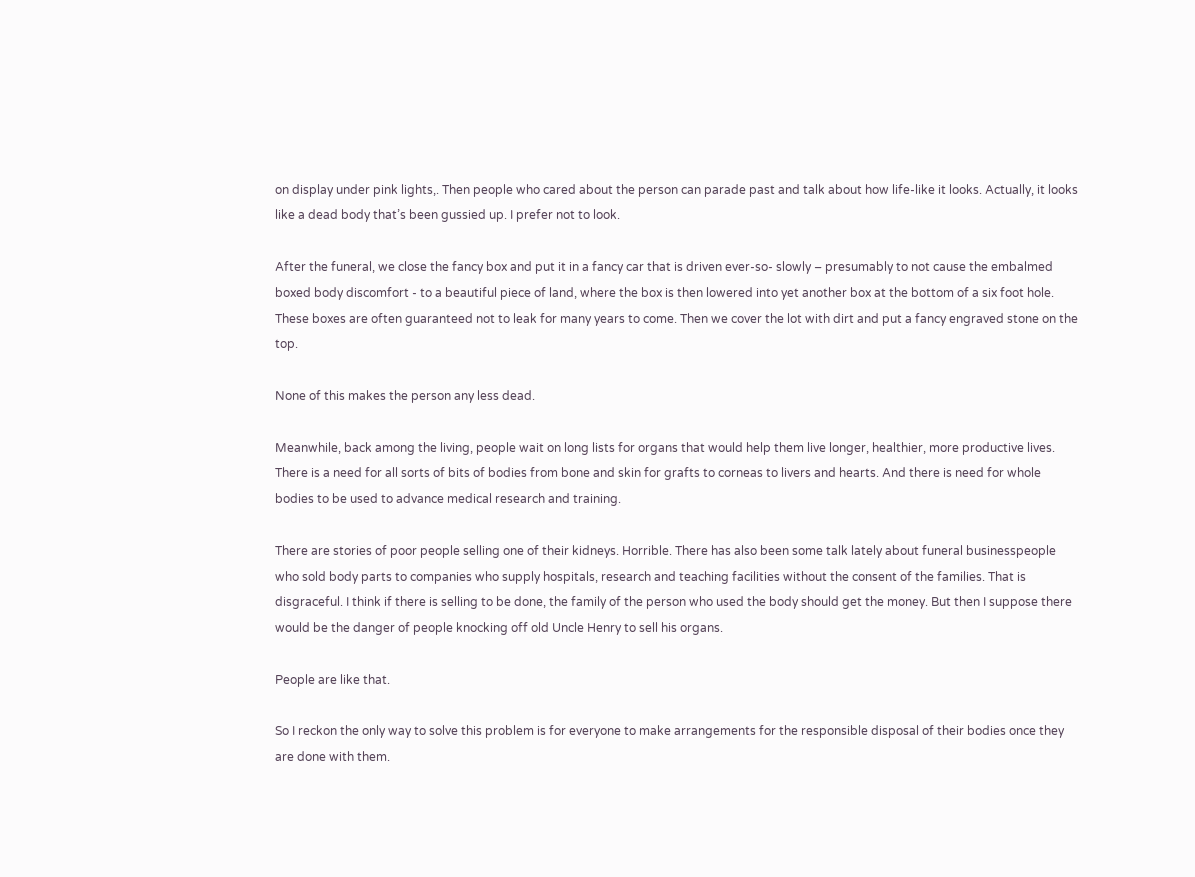on display under pink lights,. Then people who cared about the person can parade past and talk about how life-like it looks. Actually, it looks like a dead body that’s been gussied up. I prefer not to look.

After the funeral, we close the fancy box and put it in a fancy car that is driven ever-so- slowly – presumably to not cause the embalmed boxed body discomfort - to a beautiful piece of land, where the box is then lowered into yet another box at the bottom of a six foot hole. These boxes are often guaranteed not to leak for many years to come. Then we cover the lot with dirt and put a fancy engraved stone on the top.

None of this makes the person any less dead.

Meanwhile, back among the living, people wait on long lists for organs that would help them live longer, healthier, more productive lives. There is a need for all sorts of bits of bodies from bone and skin for grafts to corneas to livers and hearts. And there is need for whole bodies to be used to advance medical research and training.

There are stories of poor people selling one of their kidneys. Horrible. There has also been some talk lately about funeral businesspeople who sold body parts to companies who supply hospitals, research and teaching facilities without the consent of the families. That is disgraceful. I think if there is selling to be done, the family of the person who used the body should get the money. But then I suppose there would be the danger of people knocking off old Uncle Henry to sell his organs.

People are like that.

So I reckon the only way to solve this problem is for everyone to make arrangements for the responsible disposal of their bodies once they are done with them.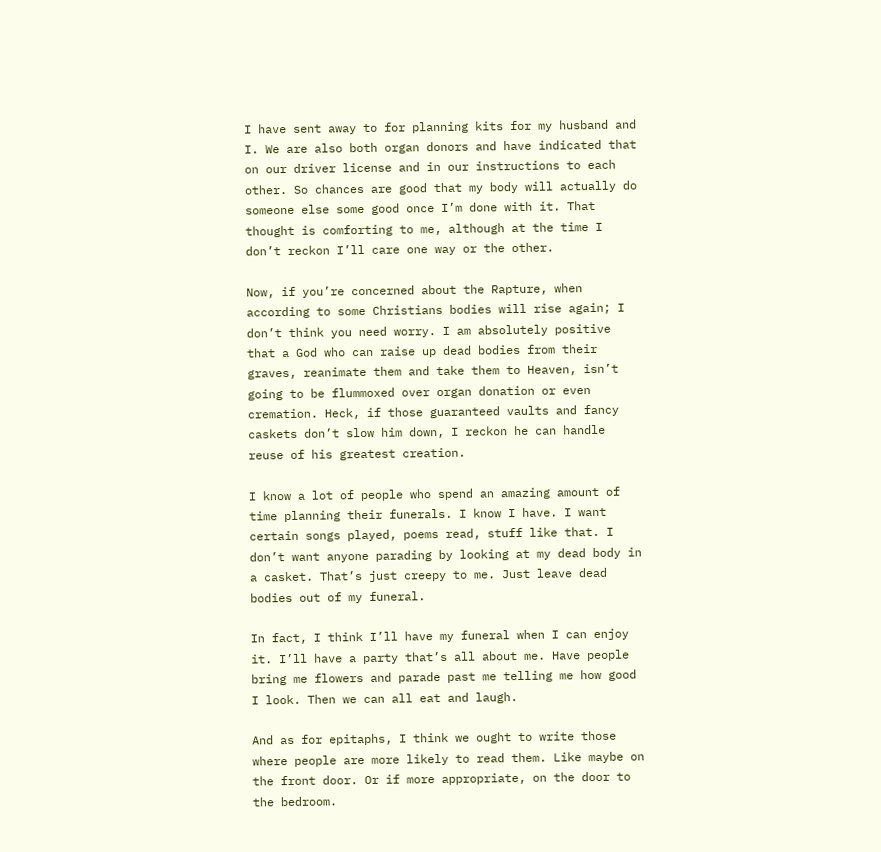I have sent away to for planning kits for my husband and I. We are also both organ donors and have indicated that on our driver license and in our instructions to each other. So chances are good that my body will actually do someone else some good once I’m done with it. That thought is comforting to me, although at the time I don’t reckon I’ll care one way or the other.

Now, if you’re concerned about the Rapture, when according to some Christians bodies will rise again; I don’t think you need worry. I am absolutely positive that a God who can raise up dead bodies from their graves, reanimate them and take them to Heaven, isn’t going to be flummoxed over organ donation or even cremation. Heck, if those guaranteed vaults and fancy caskets don’t slow him down, I reckon he can handle reuse of his greatest creation.

I know a lot of people who spend an amazing amount of time planning their funerals. I know I have. I want certain songs played, poems read, stuff like that. I don’t want anyone parading by looking at my dead body in a casket. That’s just creepy to me. Just leave dead bodies out of my funeral.

In fact, I think I’ll have my funeral when I can enjoy it. I’ll have a party that’s all about me. Have people bring me flowers and parade past me telling me how good I look. Then we can all eat and laugh.

And as for epitaphs, I think we ought to write those where people are more likely to read them. Like maybe on the front door. Or if more appropriate, on the door to the bedroom.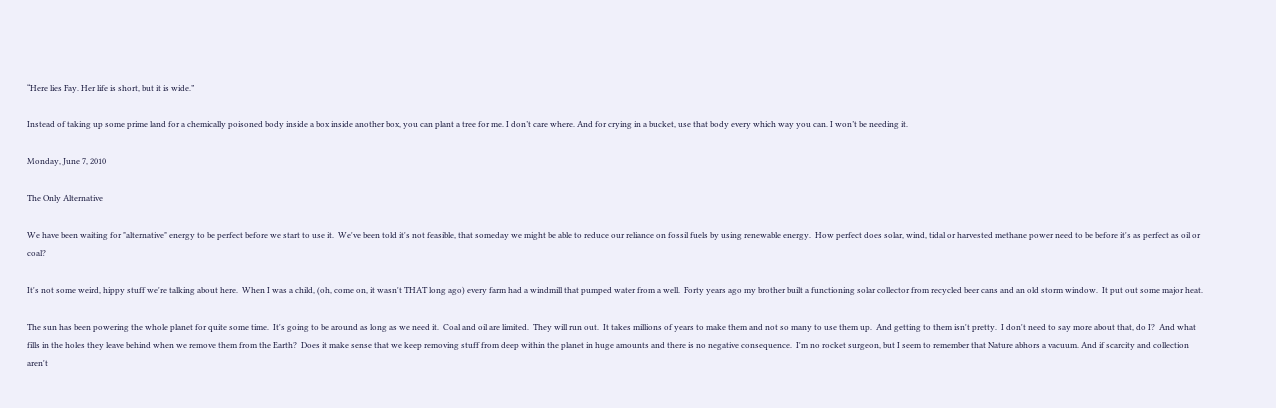“Here lies Fay. Her life is short, but it is wide.”

Instead of taking up some prime land for a chemically poisoned body inside a box inside another box, you can plant a tree for me. I don’t care where. And for crying in a bucket, use that body every which way you can. I won’t be needing it.

Monday, June 7, 2010

The Only Alternative

We have been waiting for "alternative" energy to be perfect before we start to use it.  We've been told it's not feasible, that someday we might be able to reduce our reliance on fossil fuels by using renewable energy.  How perfect does solar, wind, tidal or harvested methane power need to be before it's as perfect as oil or coal?

It's not some weird, hippy stuff we're talking about here.  When I was a child, (oh, come on, it wasn't THAT long ago) every farm had a windmill that pumped water from a well.  Forty years ago my brother built a functioning solar collector from recycled beer cans and an old storm window.  It put out some major heat.

The sun has been powering the whole planet for quite some time.  It's going to be around as long as we need it.  Coal and oil are limited.  They will run out.  It takes millions of years to make them and not so many to use them up.  And getting to them isn't pretty.  I don't need to say more about that, do I?  And what fills in the holes they leave behind when we remove them from the Earth?  Does it make sense that we keep removing stuff from deep within the planet in huge amounts and there is no negative consequence.  I'm no rocket surgeon, but I seem to remember that Nature abhors a vacuum. And if scarcity and collection aren't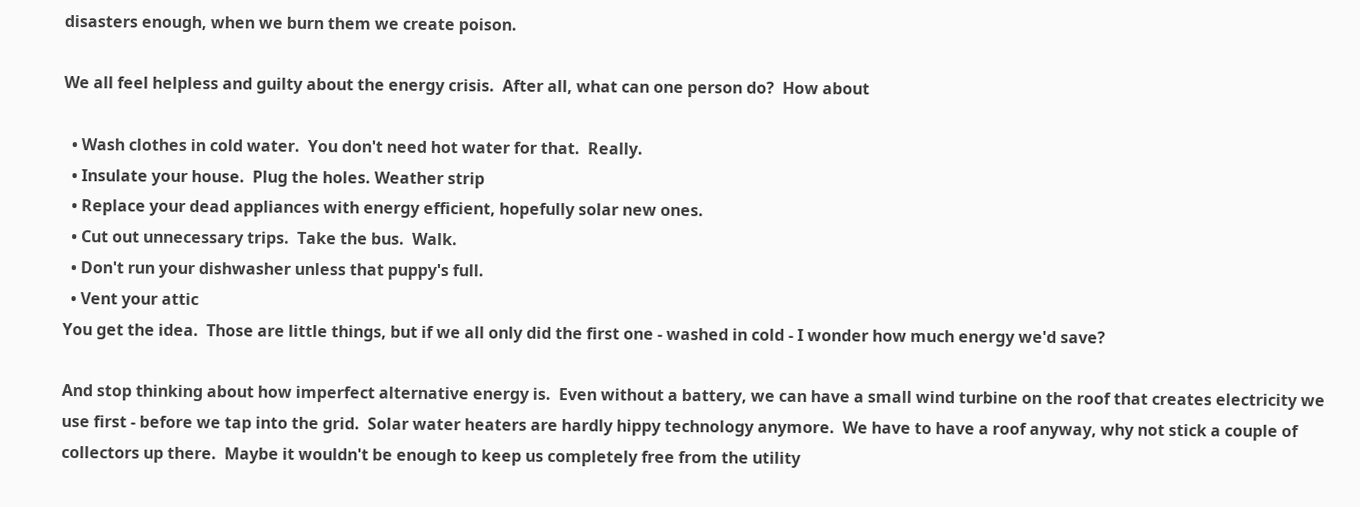disasters enough, when we burn them we create poison.

We all feel helpless and guilty about the energy crisis.  After all, what can one person do?  How about

  • Wash clothes in cold water.  You don't need hot water for that.  Really.
  • Insulate your house.  Plug the holes. Weather strip
  • Replace your dead appliances with energy efficient, hopefully solar new ones.
  • Cut out unnecessary trips.  Take the bus.  Walk.
  • Don't run your dishwasher unless that puppy's full.
  • Vent your attic
You get the idea.  Those are little things, but if we all only did the first one - washed in cold - I wonder how much energy we'd save?

And stop thinking about how imperfect alternative energy is.  Even without a battery, we can have a small wind turbine on the roof that creates electricity we use first - before we tap into the grid.  Solar water heaters are hardly hippy technology anymore.  We have to have a roof anyway, why not stick a couple of collectors up there.  Maybe it wouldn't be enough to keep us completely free from the utility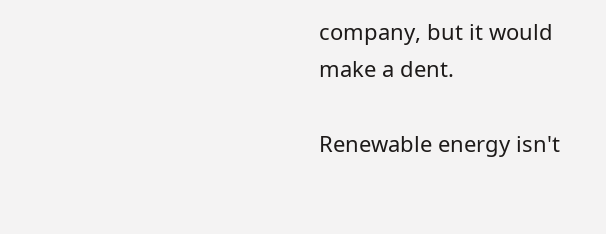company, but it would make a dent.

Renewable energy isn't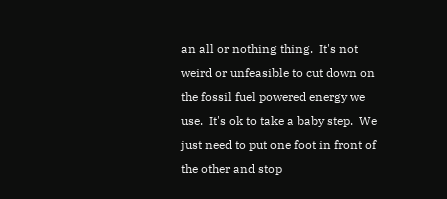an all or nothing thing.  It's not weird or unfeasible to cut down on the fossil fuel powered energy we use.  It's ok to take a baby step.  We just need to put one foot in front of the other and stop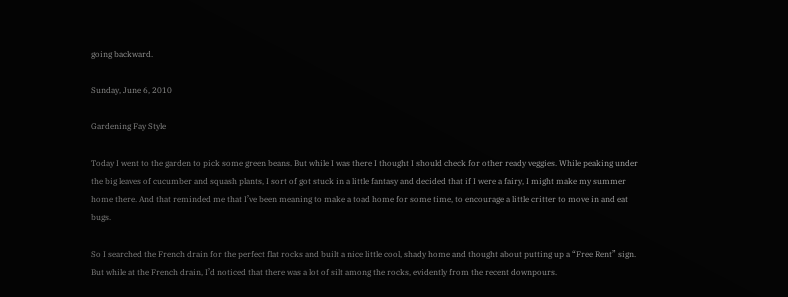going backward.

Sunday, June 6, 2010

Gardening Fay Style

Today I went to the garden to pick some green beans. But while I was there I thought I should check for other ready veggies. While peaking under the big leaves of cucumber and squash plants, I sort of got stuck in a little fantasy and decided that if I were a fairy, I might make my summer home there. And that reminded me that I’ve been meaning to make a toad home for some time, to encourage a little critter to move in and eat bugs.

So I searched the French drain for the perfect flat rocks and built a nice little cool, shady home and thought about putting up a “Free Rent” sign. But while at the French drain, I’d noticed that there was a lot of silt among the rocks, evidently from the recent downpours.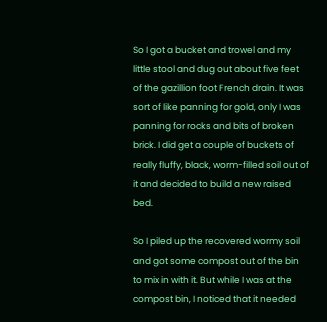So I got a bucket and trowel and my little stool and dug out about five feet of the gazillion foot French drain. It was sort of like panning for gold, only I was panning for rocks and bits of broken brick. I did get a couple of buckets of really fluffy, black, worm-filled soil out of it and decided to build a new raised bed.

So I piled up the recovered wormy soil and got some compost out of the bin to mix in with it. But while I was at the compost bin, I noticed that it needed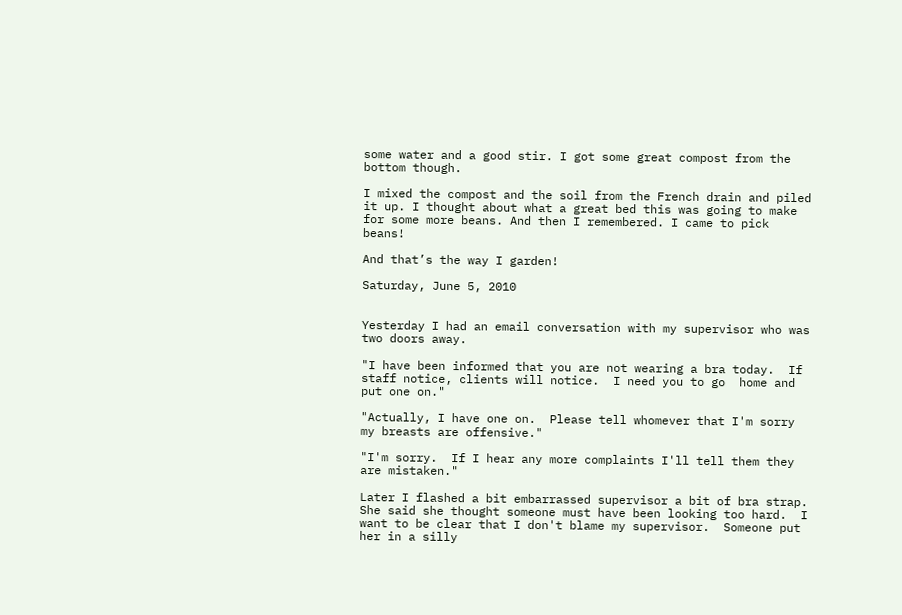some water and a good stir. I got some great compost from the bottom though.

I mixed the compost and the soil from the French drain and piled it up. I thought about what a great bed this was going to make for some more beans. And then I remembered. I came to pick beans!

And that’s the way I garden!

Saturday, June 5, 2010


Yesterday I had an email conversation with my supervisor who was two doors away.

"I have been informed that you are not wearing a bra today.  If staff notice, clients will notice.  I need you to go  home and put one on."

"Actually, I have one on.  Please tell whomever that I'm sorry my breasts are offensive."

"I'm sorry.  If I hear any more complaints I'll tell them they are mistaken."

Later I flashed a bit embarrassed supervisor a bit of bra strap.  She said she thought someone must have been looking too hard.  I want to be clear that I don't blame my supervisor.  Someone put her in a silly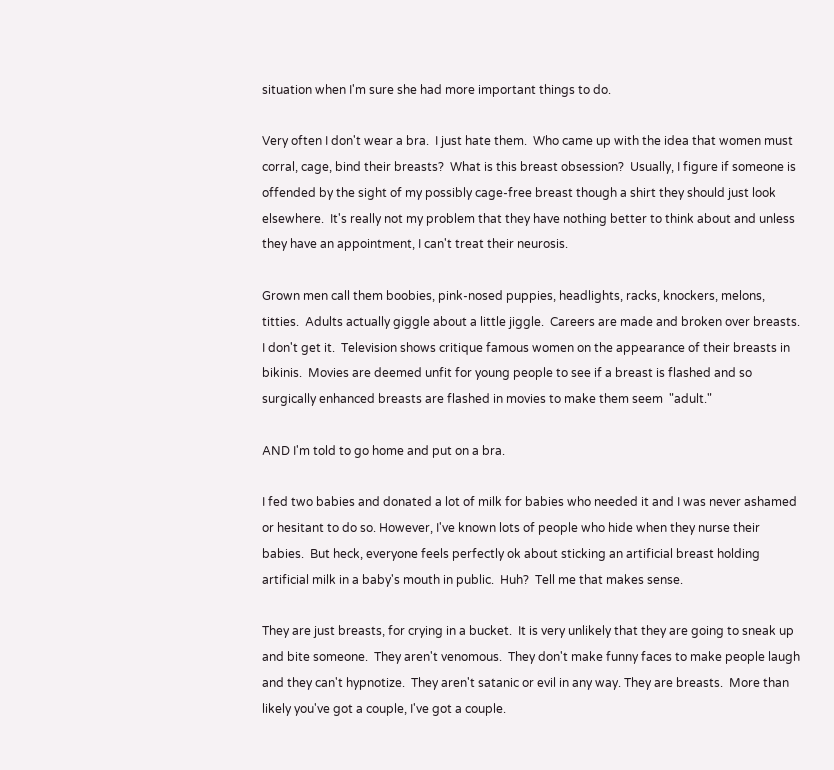situation when I'm sure she had more important things to do.

Very often I don't wear a bra.  I just hate them.  Who came up with the idea that women must corral, cage, bind their breasts?  What is this breast obsession?  Usually, I figure if someone is offended by the sight of my possibly cage-free breast though a shirt they should just look elsewhere.  It's really not my problem that they have nothing better to think about and unless they have an appointment, I can't treat their neurosis.

Grown men call them boobies, pink-nosed puppies, headlights, racks, knockers, melons, titties.  Adults actually giggle about a little jiggle.  Careers are made and broken over breasts.  I don't get it.  Television shows critique famous women on the appearance of their breasts in bikinis.  Movies are deemed unfit for young people to see if a breast is flashed and so surgically enhanced breasts are flashed in movies to make them seem  "adult."

AND I'm told to go home and put on a bra.

I fed two babies and donated a lot of milk for babies who needed it and I was never ashamed or hesitant to do so. However, I've known lots of people who hide when they nurse their babies.  But heck, everyone feels perfectly ok about sticking an artificial breast holding artificial milk in a baby's mouth in public.  Huh?  Tell me that makes sense.

They are just breasts, for crying in a bucket.  It is very unlikely that they are going to sneak up and bite someone.  They aren't venomous.  They don't make funny faces to make people laugh and they can't hypnotize.  They aren't satanic or evil in any way. They are breasts.  More than likely you've got a couple, I've got a couple.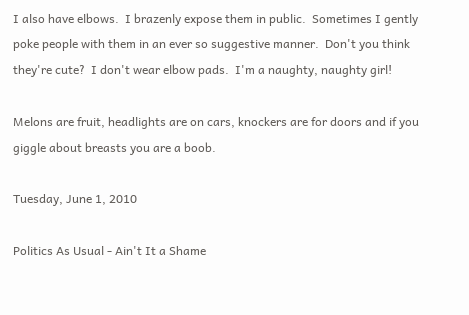I also have elbows.  I brazenly expose them in public.  Sometimes I gently poke people with them in an ever so suggestive manner.  Don't you think they're cute?  I don't wear elbow pads.  I'm a naughty, naughty girl!

Melons are fruit, headlights are on cars, knockers are for doors and if you giggle about breasts you are a boob.

Tuesday, June 1, 2010

Politics As Usual - Ain't It a Shame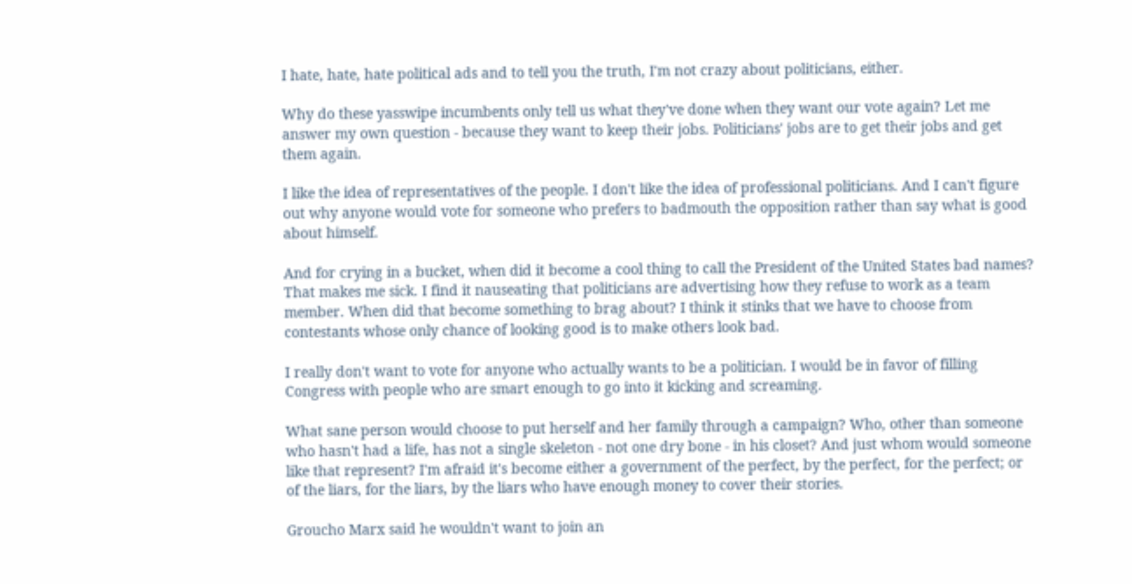I hate, hate, hate political ads and to tell you the truth, I'm not crazy about politicians, either.

Why do these yasswipe incumbents only tell us what they've done when they want our vote again? Let me answer my own question - because they want to keep their jobs. Politicians' jobs are to get their jobs and get them again.

I like the idea of representatives of the people. I don't like the idea of professional politicians. And I can't figure out why anyone would vote for someone who prefers to badmouth the opposition rather than say what is good about himself.

And for crying in a bucket, when did it become a cool thing to call the President of the United States bad names? That makes me sick. I find it nauseating that politicians are advertising how they refuse to work as a team member. When did that become something to brag about? I think it stinks that we have to choose from contestants whose only chance of looking good is to make others look bad.

I really don't want to vote for anyone who actually wants to be a politician. I would be in favor of filling Congress with people who are smart enough to go into it kicking and screaming.

What sane person would choose to put herself and her family through a campaign? Who, other than someone who hasn't had a life, has not a single skeleton - not one dry bone - in his closet? And just whom would someone like that represent? I'm afraid it's become either a government of the perfect, by the perfect, for the perfect; or of the liars, for the liars, by the liars who have enough money to cover their stories.

Groucho Marx said he wouldn't want to join an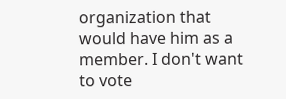organization that would have him as a member. I don't want to vote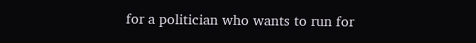for a politician who wants to run for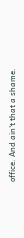office. And ain't that a shame.